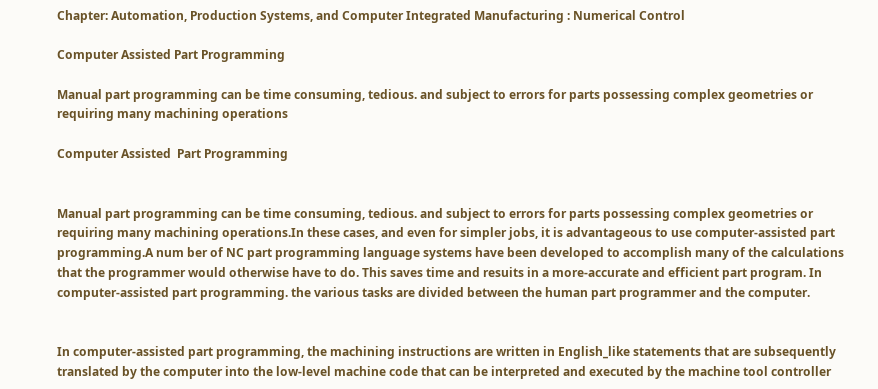Chapter: Automation, Production Systems, and Computer Integrated Manufacturing : Numerical Control

Computer Assisted Part Programming

Manual part programming can be time consuming, tedious. and subject to errors for parts possessing complex geometries or requiring many machining operations

Computer Assisted  Part Programming


Manual part programming can be time consuming, tedious. and subject to errors for parts possessing complex geometries or requiring many machining operations.In these cases, and even for simpler jobs, it is advantageous to use computer-assisted part programming.A num ber of NC part programming language systems have been developed to accomplish many of the calculations that the programmer would otherwise have to do. This saves time and resuits in a more-accurate and efficient part program. In computer-assisted part programming. the various tasks are divided between the human part programmer and the computer.


In computer-assisted part programming, the machining instructions are written in English_like statements that are subsequently translated by the computer into the low-level machine code that can be interpreted and executed by the machine tool controller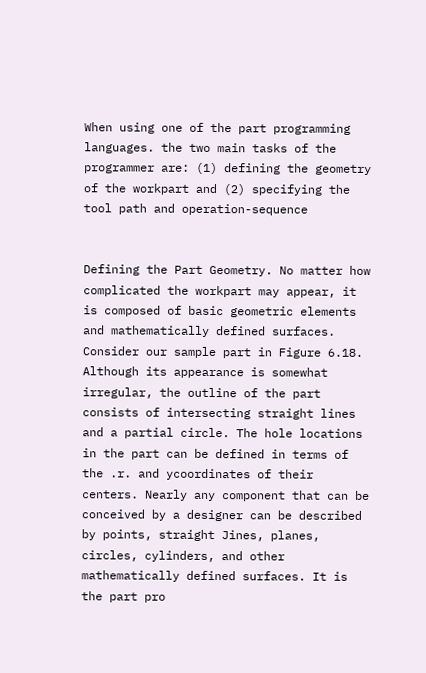When using one of the part programming languages. the two main tasks of the programmer are: (1) defining the geometry of the workpart and (2) specifying the tool path and operation-sequence


Defining the Part Geometry. No matter how complicated the workpart may appear, it is composed of basic geometric elements and mathematically defined surfaces. Consider our sample part in Figure 6.18. Although its appearance is somewhat irregular, the outline of the part consists of intersecting straight lines and a partial circle. The hole locations in the part can be defined in terms of the .r. and ycoordinates of their centers. Nearly any component that can be conceived by a designer can be described by points, straight Jines, planes, circles, cylinders, and other mathematically defined surfaces. It is the part pro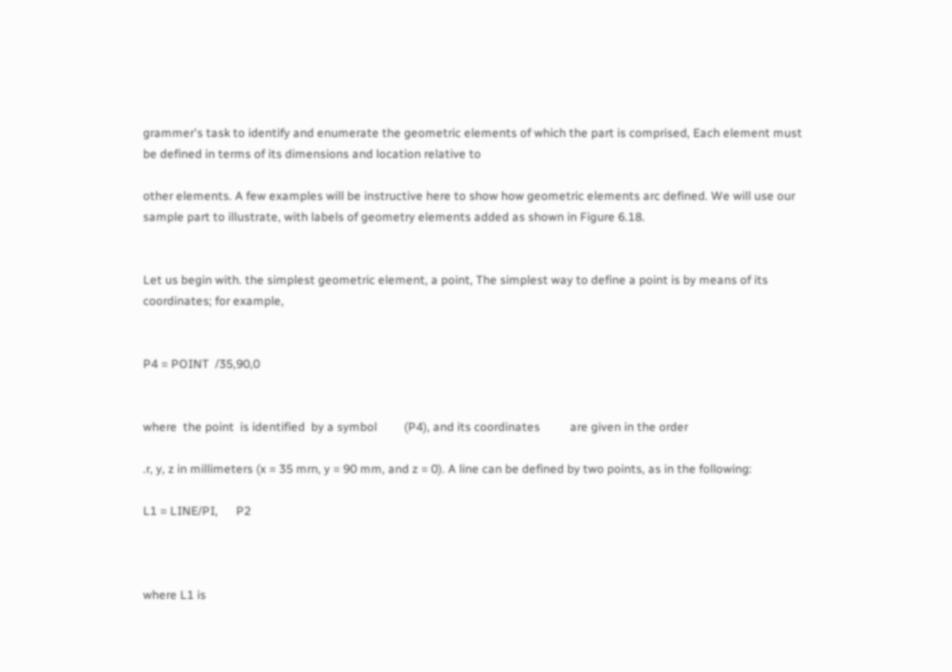grammer's task to identify and enumerate the geometric elements of which the part is comprised, Each element must be defined in terms of its dimensions and location relative to

other elements. A few examples will be instructive here to show how geometric elements arc defined. We will use our sample part to illustrate, with labels of geometry elements added as shown in Figure 6.18.


Let us begin with. the simplest geometric element, a point, The simplest way to define a point is by means of its coordinates; for example,


P4 = POINT  /35,90,0


where  the point  is identified  by a symbol         (P4), and its coordinates          are given in the order

.r, y, z in millimeters (x = 35 mrn, y = 90 mm, and z = 0). A line can be defined by two points, as in the following:

L1 = LINE/PI,      P2



where L1 is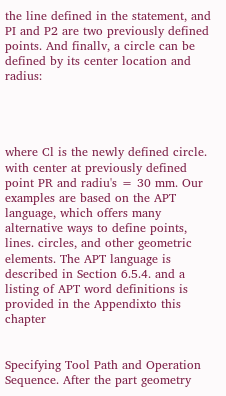the line defined in the statement, and PI and P2 are two previously defined points. And finallv, a circle can be defined by its center location and radius:




where Cl is the newly defined circle. with center at previously defined point PR and radiu's = 30 mm. Our examples are based on the APT language, which offers many alternative ways to define points, lines. circles, and other geometric elements. The APT language is described in Section 6.5.4. and a listing of APT word definitions is provided in the Appendixto this chapter


Specifying Tool Path and Operation Sequence. After the part geometry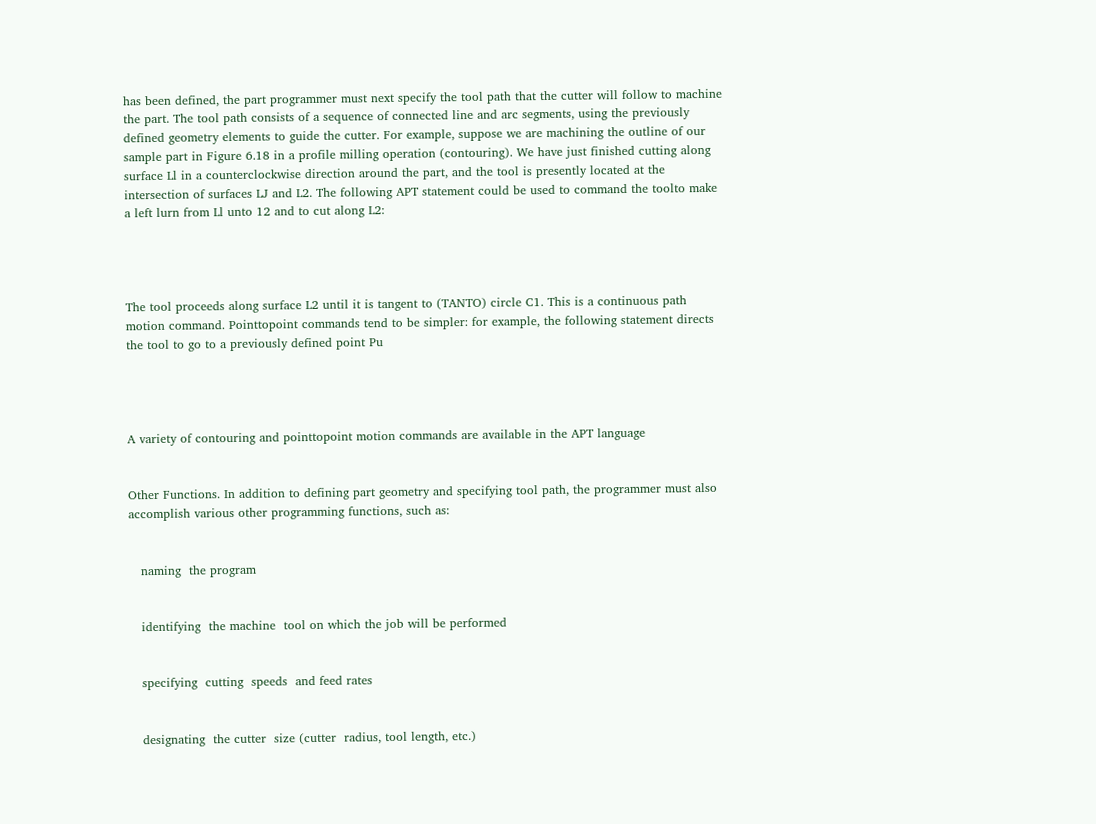has been defined, the part programmer must next specify the tool path that the cutter will follow to machine the part. The tool path consists of a sequence of connected line and arc segments, using the previously defined geometry elements to guide the cutter. For example, suppose we are machining the outline of our sample part in Figure 6.18 in a profile milling operation (contouring). We have just finished cutting along surface Ll in a counterclockwise direction around the part, and the tool is presently located at the intersection of surfaces LJ and L2. The following APT statement could be used to command the toolto make a left lurn from Ll unto 12 and to cut along L2:




The tool proceeds along surface L2 until it is tangent to (TANTO) circle C1. This is a continuous path motion command. Pointtopoint commands tend to be simpler: for example, the following statement directs the tool to go to a previously defined point Pu




A variety of contouring and pointtopoint motion commands are available in the APT language


Other Functions. In addition to defining part geometry and specifying tool path, the programmer must also accomplish various other programming functions, such as:


   naming  the program


   identifying  the machine  tool on which the job will be performed


   specifying  cutting  speeds  and feed rates


   designating  the cutter  size (cutter  radius, tool length, etc.)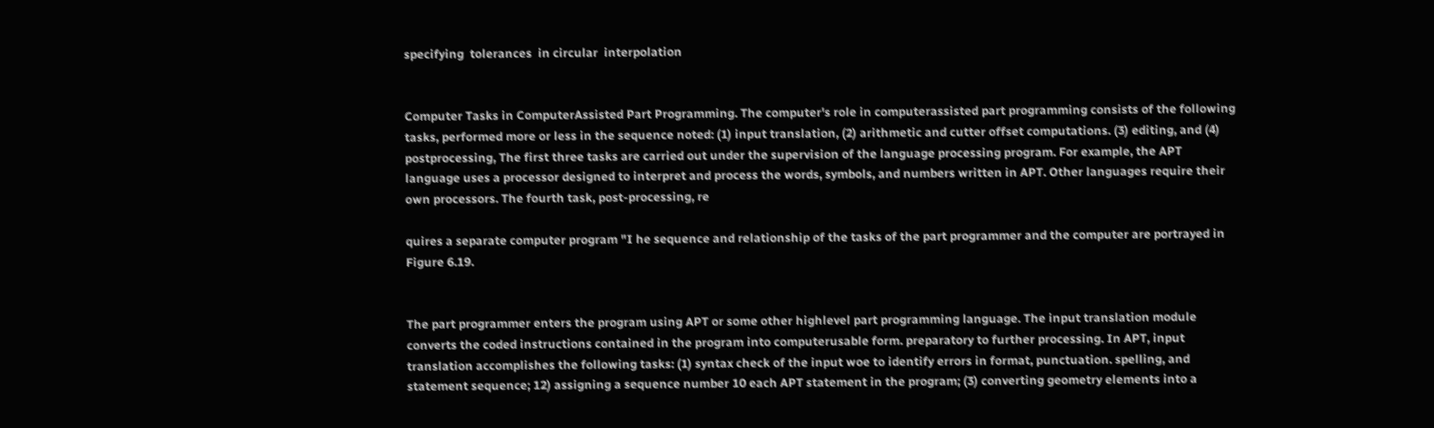specifying  tolerances  in circular  interpolation


Computer Tasks in ComputerAssisted Part Programming. The computer's role in computerassisted part programming consists of the following tasks, performed more or less in the sequence noted: (1) input translation, (2) arithmetic and cutter offset computations. (3) editing, and (4) postprocessing, The first three tasks are carried out under the supervision of the language processing program. For example, the APT language uses a processor designed to interpret and process the words, symbols, and numbers written in APT. Other languages require their own processors. The fourth task, post-processing, re

quires a separate computer program "I he sequence and relationship of the tasks of the part programmer and the computer are portrayed in Figure 6.19.


The part programmer enters the program using APT or some other highlevel part programming language. The input translation module converts the coded instructions contained in the program into computerusable form. preparatory to further processing. In APT, input translation accomplishes the following tasks: (1) syntax check of the input woe to identify errors in format, punctuation. spelling, and statement sequence; 12) assigning a sequence number 10 each APT statement in the program; (3) converting geometry elements into a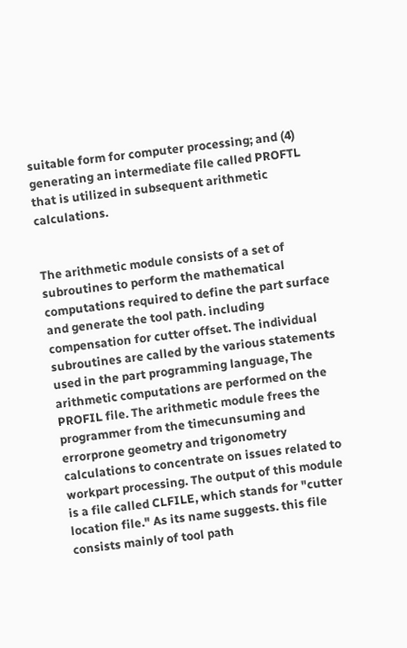suitable form for computer processing; and (4) generating an intermediate file called PROFTL that is utilized in subsequent arithmetic calculations.


The arithmetic module consists of a set of subroutines to perform the mathematical computations required to define the part surface and generate the tool path. including compensation for cutter offset. The individual subroutines are called by the various statements used in the part programming language, The arithmetic computations are performed on the PROFIL file. The arithmetic module frees the programmer from the timecunsuming and errorprone geometry and trigonometry calculations to concentrate on issues related to workpart processing. The output of this module is a file called CLFILE, which stands for "cutter location file." As its name suggests. this file consists mainly of tool path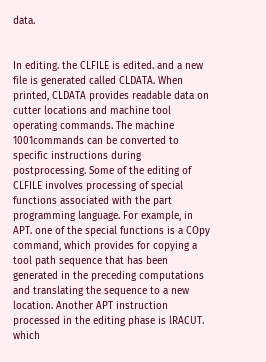data.


In editing. the CLFILE is edited. and a new file is generated called CLDATA. When printed, CLDATA provides readable data on cutter locations and machine tool operating commands. The machine 1001commands can be converted to specific instructions during postprocessing. Some of the editing of CLFILE involves processing of special functions associated with the part programming language. For example, in APT. one of the special functions is a COpy command, which provides for copying a tool path sequence that has been generated in the preceding computations and translating the sequence to a new location. Another APT instruction processed in the editing phase is lRACUT. which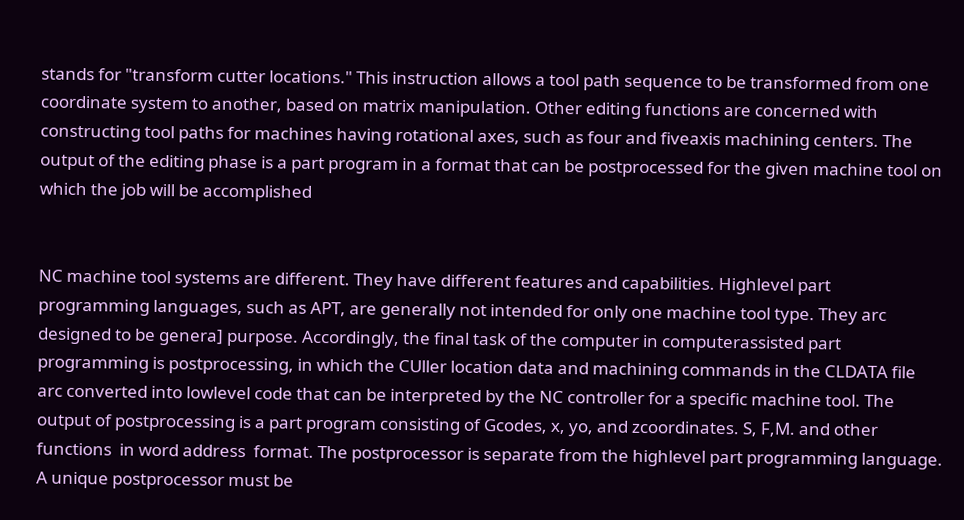stands for "transform cutter locations." This instruction allows a tool path sequence to be transformed from one coordinate system to another, based on matrix manipulation. Other editing functions are concerned with constructing tool paths for machines having rotational axes, such as four and fiveaxis machining centers. The output of the editing phase is a part program in a format that can be postprocessed for the given machine tool on which the job will be accomplished


NC machine tool systems are different. They have different features and capabilities. Highlevel part programming languages, such as APT, are generally not intended for only one machine tool type. They arc designed to be genera] purpose. Accordingly, the final task of the computer in computerassisted part programming is postprocessing, in which the CUller location data and machining commands in the CLDATA file arc converted into lowlevel code that can be interpreted by the NC controller for a specific machine tool. The output of postprocessing is a part program consisting of Gcodes, x, yo, and zcoordinates. S, F,M. and other  functions  in word address  format. The postprocessor is separate from the highlevel part programming language. A unique postprocessor must be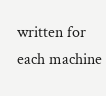written for each machine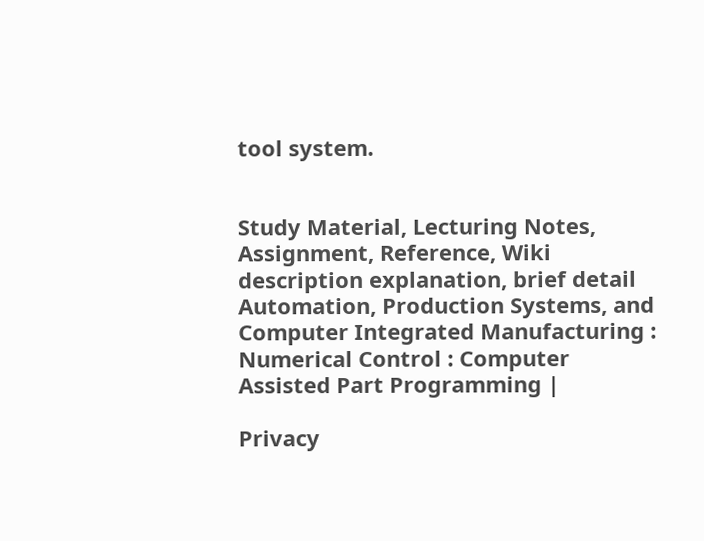tool system.


Study Material, Lecturing Notes, Assignment, Reference, Wiki description explanation, brief detail
Automation, Production Systems, and Computer Integrated Manufacturing : Numerical Control : Computer Assisted Part Programming |

Privacy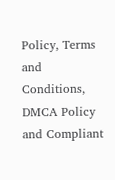Policy, Terms and Conditions, DMCA Policy and Compliant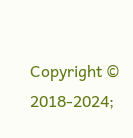Copyright © 2018-2024;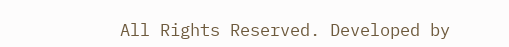All Rights Reserved. Developed by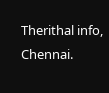Therithal info, Chennai.